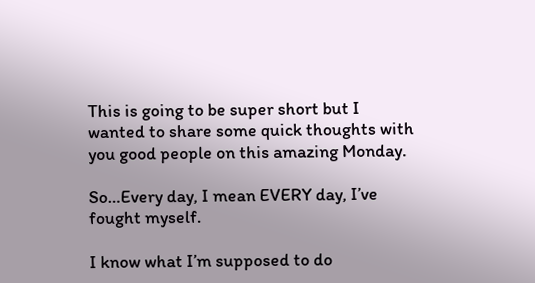This is going to be super short but I wanted to share some quick thoughts with you good people on this amazing Monday.

So…Every day, I mean EVERY day, I’ve fought myself.

I know what I’m supposed to do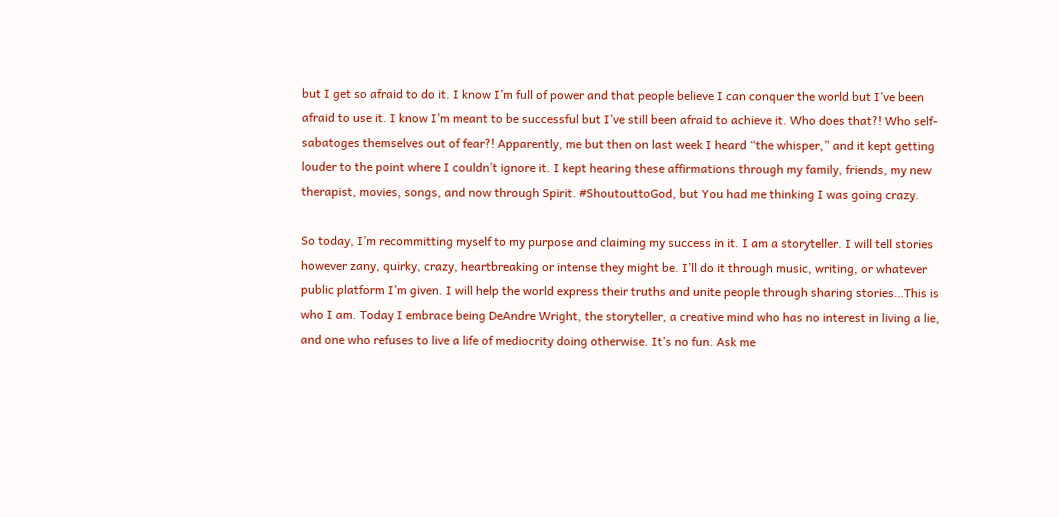but I get so afraid to do it. I know I’m full of power and that people believe I can conquer the world but I’ve been afraid to use it. I know I’m meant to be successful but I’ve still been afraid to achieve it. Who does that?! Who self-sabatoges themselves out of fear?! Apparently, me but then on last week I heard “the whisper,” and it kept getting louder to the point where I couldn’t ignore it. I kept hearing these affirmations through my family, friends, my new therapist, movies, songs, and now through Spirit. #ShoutouttoGod, but You had me thinking I was going crazy.

So today, I’m recommitting myself to my purpose and claiming my success in it. I am a storyteller. I will tell stories however zany, quirky, crazy, heartbreaking or intense they might be. I’ll do it through music, writing, or whatever public platform I’m given. I will help the world express their truths and unite people through sharing stories…This is who I am. Today I embrace being DeAndre Wright, the storyteller, a creative mind who has no interest in living a lie, and one who refuses to live a life of mediocrity doing otherwise. It’s no fun. Ask me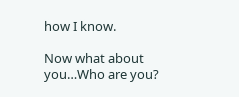how I know.

Now what about you…Who are you?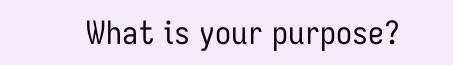What is your purpose?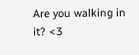Are you walking in it? <3